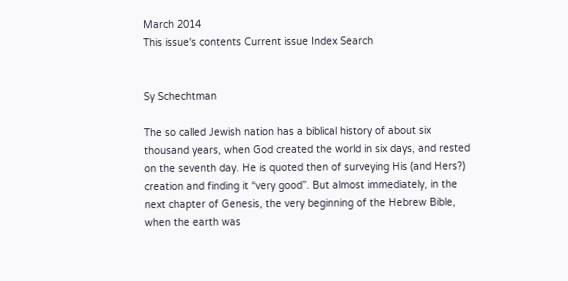March 2014
This issue's contents Current issue Index Search


Sy Schechtman

The so called Jewish nation has a biblical history of about six thousand years, when God created the world in six days, and rested on the seventh day. He is quoted then of surveying His (and Hers?) creation and finding it “very good”. But almost immediately, in the next chapter of Genesis, the very beginning of the Hebrew Bible, when the earth was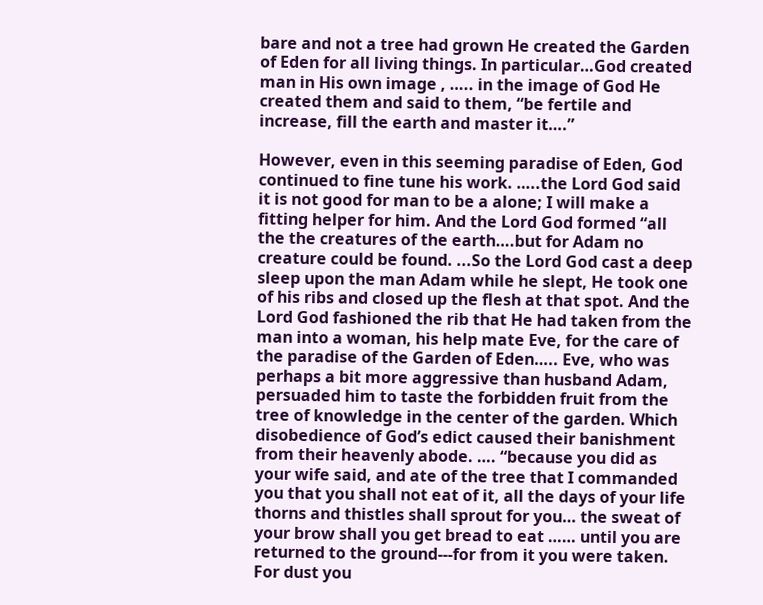bare and not a tree had grown He created the Garden of Eden for all living things. In particular…God created man in His own image , ….. in the image of God He created them and said to them, “be fertile and increase, fill the earth and master it….”

However, even in this seeming paradise of Eden, God continued to fine tune his work. …..the Lord God said it is not good for man to be a alone; I will make a fitting helper for him. And the Lord God formed “all the the creatures of the earth….but for Adam no creature could be found. ...So the Lord God cast a deep sleep upon the man Adam while he slept, He took one of his ribs and closed up the flesh at that spot. And the Lord God fashioned the rib that He had taken from the man into a woman, his help mate Eve, for the care of the paradise of the Garden of Eden….. Eve, who was perhaps a bit more aggressive than husband Adam, persuaded him to taste the forbidden fruit from the tree of knowledge in the center of the garden. Which disobedience of God’s edict caused their banishment from their heavenly abode. …. “because you did as your wife said, and ate of the tree that I commanded you that you shall not eat of it, all the days of your life thorns and thistles shall sprout for you… the sweat of your brow shall you get bread to eat …… until you are returned to the ground---for from it you were taken. For dust you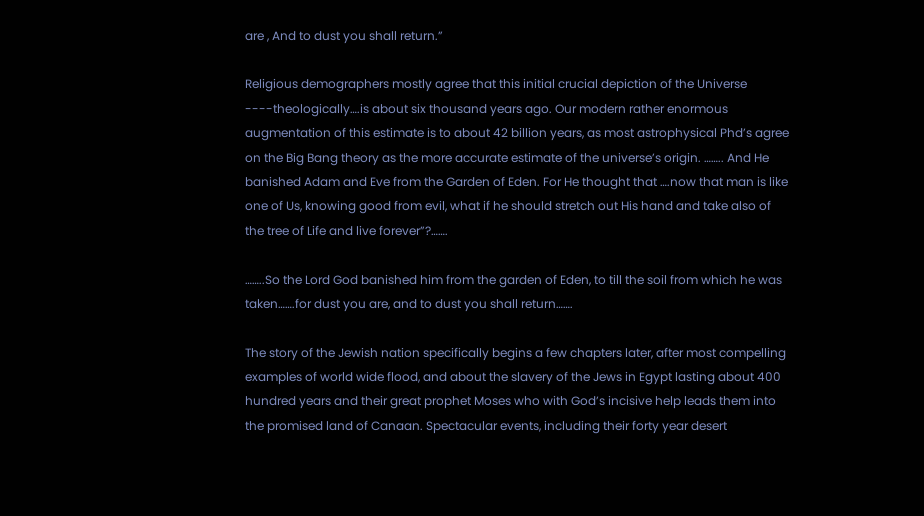are , And to dust you shall return.”

Religious demographers mostly agree that this initial crucial depiction of the Universe ----theologically….is about six thousand years ago. Our modern rather enormous augmentation of this estimate is to about 42 billion years, as most astrophysical Phd’s agree on the Big Bang theory as the more accurate estimate of the universe’s origin. …….. And He banished Adam and Eve from the Garden of Eden. For He thought that ….now that man is like one of Us, knowing good from evil, what if he should stretch out His hand and take also of the tree of Life and live forever”?…….

……..So the Lord God banished him from the garden of Eden, to till the soil from which he was taken…….for dust you are, and to dust you shall return…….

The story of the Jewish nation specifically begins a few chapters later, after most compelling examples of world wide flood, and about the slavery of the Jews in Egypt lasting about 400 hundred years and their great prophet Moses who with God’s incisive help leads them into the promised land of Canaan. Spectacular events, including their forty year desert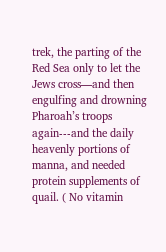trek, the parting of the Red Sea only to let the Jews cross—and then engulfing and drowning Pharoah’s troops again---and the daily heavenly portions of manna, and needed protein supplements of quail. ( No vitamin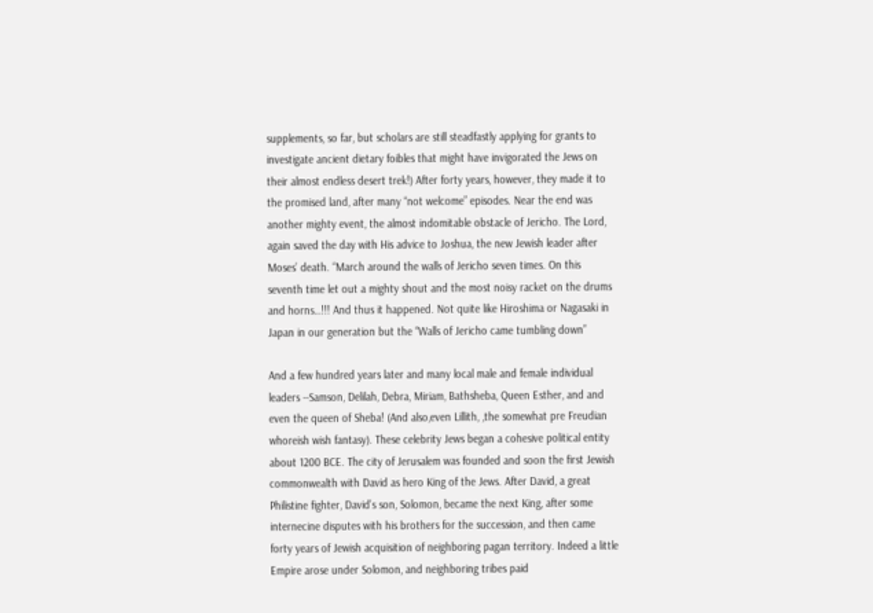supplements, so far, but scholars are still steadfastly applying for grants to investigate ancient dietary foibles that might have invigorated the Jews on their almost endless desert trek!) After forty years, however, they made it to the promised land, after many “not welcome” episodes. Near the end was another mighty event, the almost indomitable obstacle of Jericho. The Lord, again saved the day with His advice to Joshua, the new Jewish leader after Moses’ death. “March around the walls of Jericho seven times. On this seventh time let out a mighty shout and the most noisy racket on the drums and horns…!!! And thus it happened. Not quite like Hiroshima or Nagasaki in Japan in our generation but the “Walls of Jericho came tumbling down”

And a few hundred years later and many local male and female individual leaders --Samson, Delilah, Debra, Miriam, Bathsheba, Queen Esther, and and even the queen of Sheba! (And also,even Lillith, ,the somewhat pre Freudian whoreish wish fantasy). These celebrity Jews began a cohesive political entity about 1200 BCE. The city of Jerusalem was founded and soon the first Jewish commonwealth with David as hero King of the Jews. After David, a great Philistine fighter, David’s son, Solomon, became the next King, after some internecine disputes with his brothers for the succession, and then came forty years of Jewish acquisition of neighboring pagan territory. Indeed a little Empire arose under Solomon, and neighboring tribes paid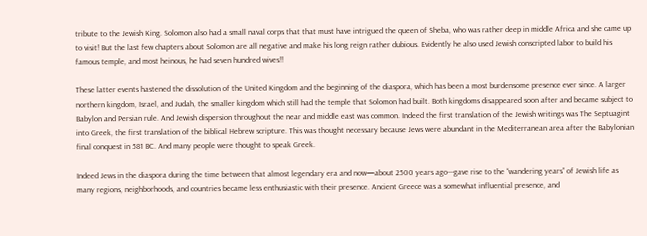tribute to the Jewish King. Solomon also had a small naval corps that that must have intrigued the queen of Sheba, who was rather deep in middle Africa and she came up to visit! But the last few chapters about Solomon are all negative and make his long reign rather dubious. Evidently he also used Jewish conscripted labor to build his famous temple, and most heinous, he had seven hundred wives!!

These latter events hastened the dissolution of the United Kingdom and the beginning of the diaspora, which has been a most burdensome presence ever since. A larger northern kingdom, Israel, and Judah, the smaller kingdom which still had the temple that Solomon had built. Both kingdoms disappeared soon after and became subject to Babylon and Persian rule. And Jewish dispersion throughout the near and middle east was common. Indeed the first translation of the Jewish writings was The Septuagint into Greek, the first translation of the biblical Hebrew scripture. This was thought necessary because Jews were abundant in the Mediterranean area after the Babylonian final conquest in 581 BC. And many people were thought to speak Greek.

Indeed Jews in the diaspora during the time between that almost legendary era and now—about 2500 years ago---gave rise to the “wandering years” of Jewish life as many regions, neighborhoods, and countries became less enthusiastic with their presence. Ancient Greece was a somewhat influential presence, and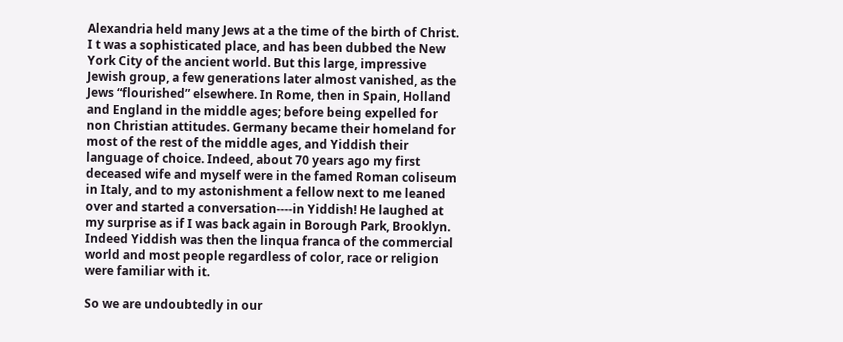Alexandria held many Jews at a the time of the birth of Christ. I t was a sophisticated place, and has been dubbed the New York City of the ancient world. But this large, impressive Jewish group, a few generations later almost vanished, as the Jews “flourished” elsewhere. In Rome, then in Spain, Holland and England in the middle ages; before being expelled for non Christian attitudes. Germany became their homeland for most of the rest of the middle ages, and Yiddish their language of choice. Indeed, about 70 years ago my first deceased wife and myself were in the famed Roman coliseum in Italy, and to my astonishment a fellow next to me leaned over and started a conversation----in Yiddish! He laughed at my surprise as if I was back again in Borough Park, Brooklyn. Indeed Yiddish was then the linqua franca of the commercial world and most people regardless of color, race or religion were familiar with it.

So we are undoubtedly in our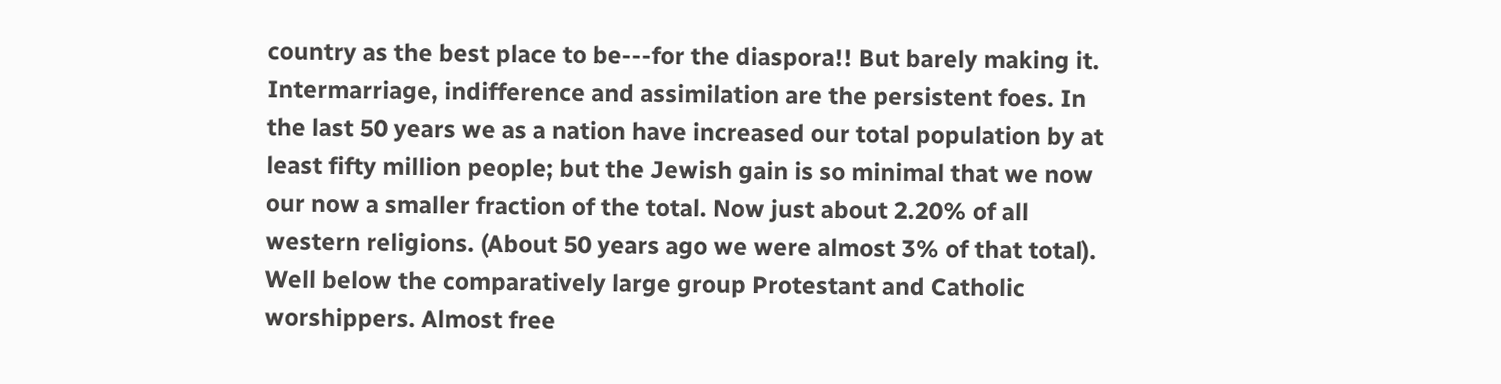country as the best place to be---for the diaspora!! But barely making it. Intermarriage, indifference and assimilation are the persistent foes. In the last 50 years we as a nation have increased our total population by at least fifty million people; but the Jewish gain is so minimal that we now our now a smaller fraction of the total. Now just about 2.20% of all western religions. (About 50 years ago we were almost 3% of that total). Well below the comparatively large group Protestant and Catholic worshippers. Almost free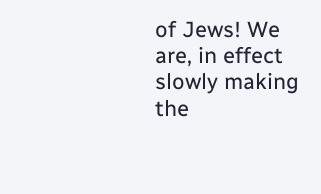of Jews! We are, in effect slowly making the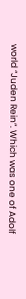world “Juden Rein”. Which was one of Adolf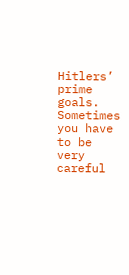Hitlers’ prime goals. Sometimes you have to be very careful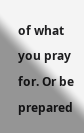of what you pray for. Or be prepared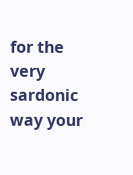for the very sardonic way your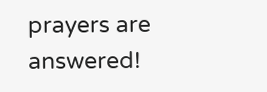prayers are answered!